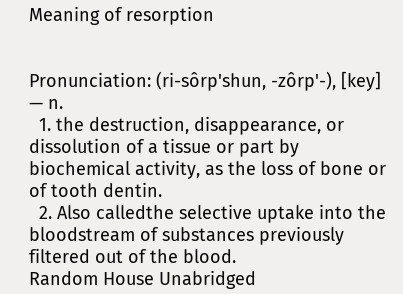Meaning of resorption


Pronunciation: (ri-sôrp'shun, -zôrp'-), [key]
— n.
  1. the destruction, disappearance, or dissolution of a tissue or part by biochemical activity, as the loss of bone or of tooth dentin.
  2. Also calledthe selective uptake into the bloodstream of substances previously filtered out of the blood.
Random House Unabridged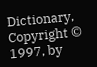Dictionary, Copyright © 1997, by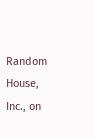Random House, Inc., on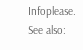Infoplease.
See also: